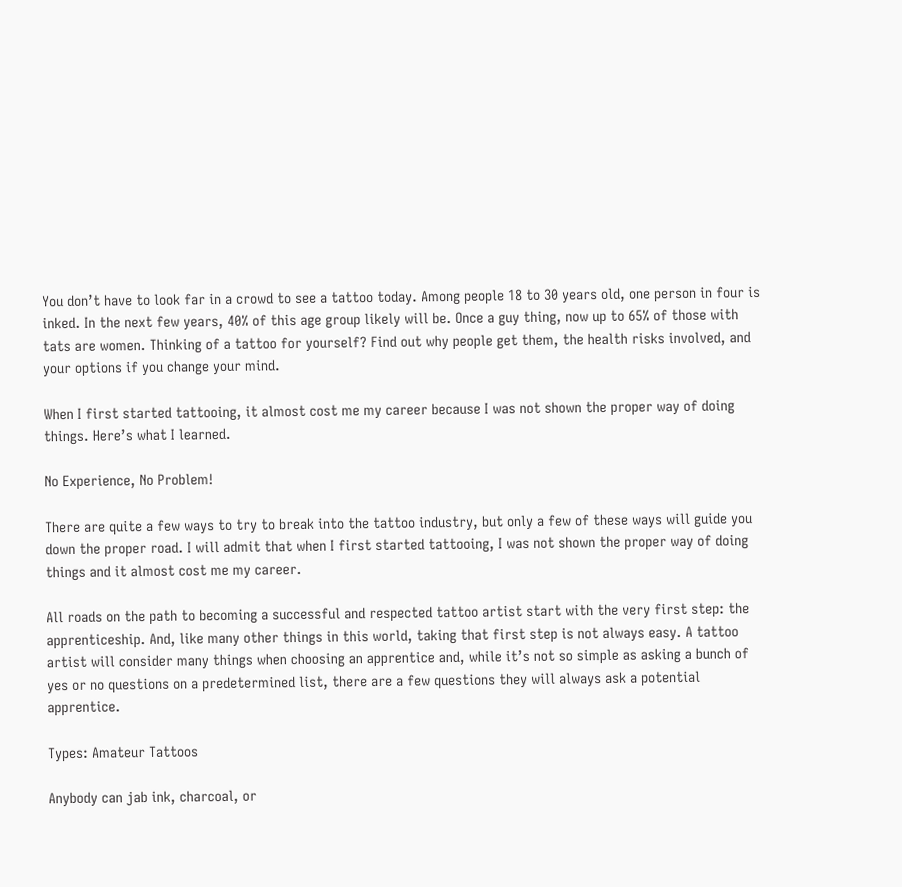You don’t have to look far in a crowd to see a tattoo today. Among people 18 to 30 years old, one person in four is inked. In the next few years, 40% of this age group likely will be. Once a guy thing, now up to 65% of those with tats are women. Thinking of a tattoo for yourself? Find out why people get them, the health risks involved, and your options if you change your mind.

When I first started tattooing, it almost cost me my career because I was not shown the proper way of doing things. Here’s what I learned.

No Experience, No Problem!

There are quite a few ways to try to break into the tattoo industry, but only a few of these ways will guide you down the proper road. I will admit that when I first started tattooing, I was not shown the proper way of doing things and it almost cost me my career.

All roads on the path to becoming a successful and respected tattoo artist start with the very first step: the apprenticeship. And, like many other things in this world, taking that first step is not always easy. A tattoo artist will consider many things when choosing an apprentice and, while it’s not so simple as asking a bunch of yes or no questions on a predetermined list, there are a few questions they will always ask a potential apprentice.

Types: Amateur Tattoos

Anybody can jab ink, charcoal, or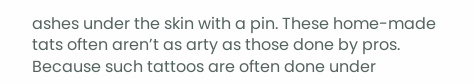ashes under the skin with a pin. These home-made tats often aren’t as arty as those done by pros. Because such tattoos are often done under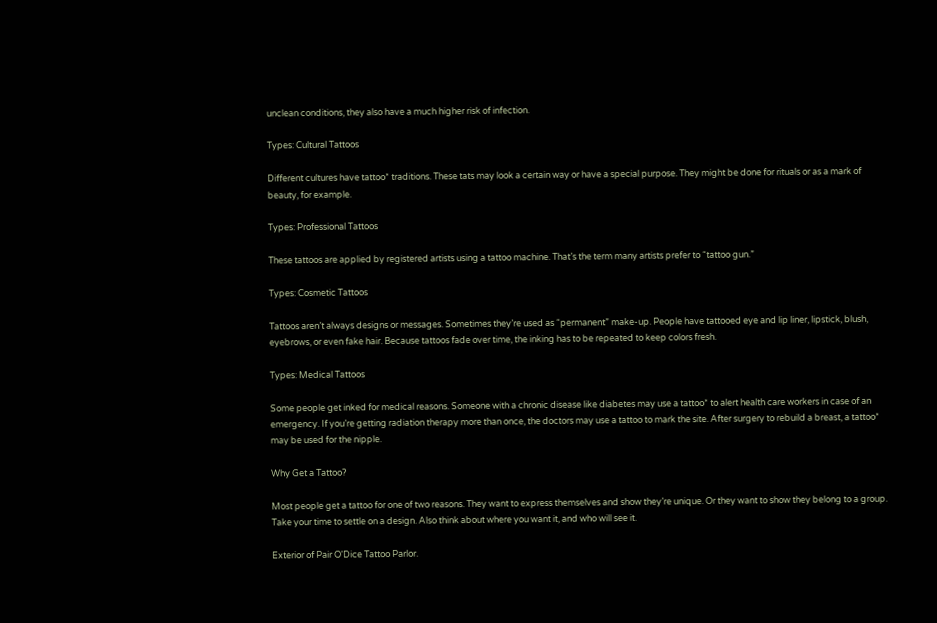unclean conditions, they also have a much higher risk of infection.

Types: Cultural Tattoos

Different cultures have tattoo* traditions. These tats may look a certain way or have a special purpose. They might be done for rituals or as a mark of beauty, for example.

Types: Professional Tattoos

These tattoos are applied by registered artists using a tattoo machine. That’s the term many artists prefer to “tattoo gun.”

Types: Cosmetic Tattoos

Tattoos aren’t always designs or messages. Sometimes they’re used as “permanent” make-up. People have tattooed eye and lip liner, lipstick, blush, eyebrows, or even fake hair. Because tattoos fade over time, the inking has to be repeated to keep colors fresh.

Types: Medical Tattoos

Some people get inked for medical reasons. Someone with a chronic disease like diabetes may use a tattoo* to alert health care workers in case of an emergency. If you’re getting radiation therapy more than once, the doctors may use a tattoo to mark the site. After surgery to rebuild a breast, a tattoo* may be used for the nipple.

Why Get a Tattoo?

Most people get a tattoo for one of two reasons. They want to express themselves and show they’re unique. Or they want to show they belong to a group. Take your time to settle on a design. Also think about where you want it, and who will see it.

Exterior of Pair O'Dice Tattoo Parlor.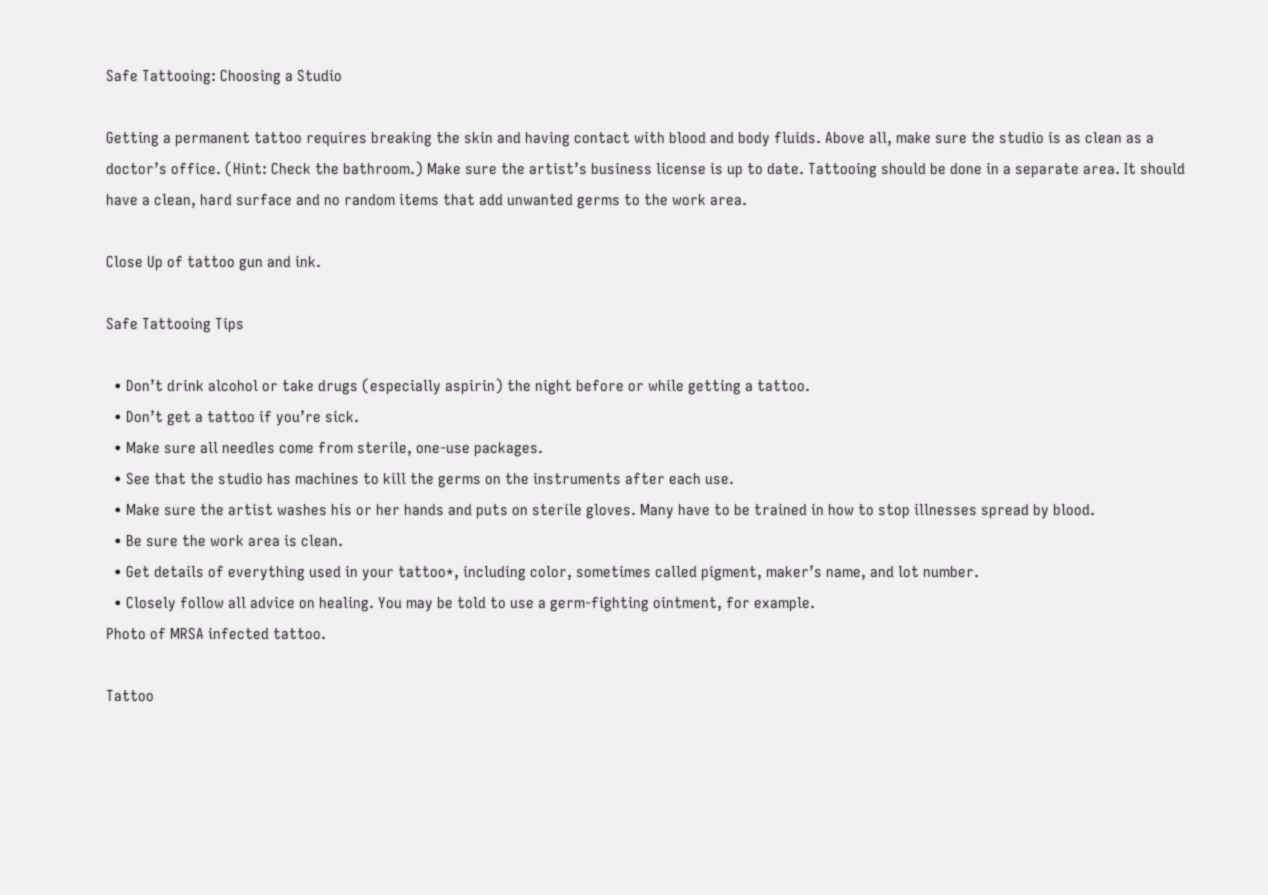Safe Tattooing: Choosing a Studio

Getting a permanent tattoo requires breaking the skin and having contact with blood and body fluids. Above all, make sure the studio is as clean as a doctor’s office. (Hint: Check the bathroom.) Make sure the artist’s business license is up to date. Tattooing should be done in a separate area. It should have a clean, hard surface and no random items that add unwanted germs to the work area.

Close Up of tattoo gun and ink.

Safe Tattooing Tips

  • Don’t drink alcohol or take drugs (especially aspirin) the night before or while getting a tattoo.
  • Don’t get a tattoo if you’re sick.
  • Make sure all needles come from sterile, one-use packages.
  • See that the studio has machines to kill the germs on the instruments after each use.
  • Make sure the artist washes his or her hands and puts on sterile gloves. Many have to be trained in how to stop illnesses spread by blood.
  • Be sure the work area is clean.
  • Get details of everything used in your tattoo*, including color, sometimes called pigment, maker’s name, and lot number.
  • Closely follow all advice on healing. You may be told to use a germ-fighting ointment, for example.
Photo of MRSA infected tattoo.

Tattoo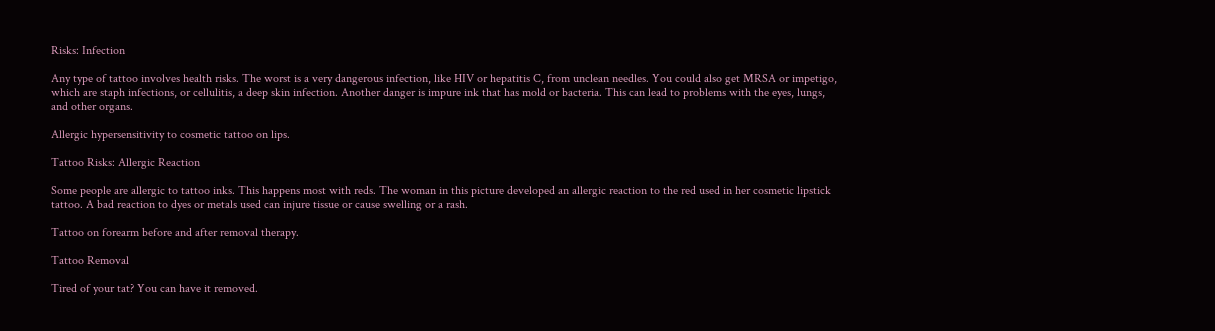Risks: Infection

Any type of tattoo involves health risks. The worst is a very dangerous infection, like HIV or hepatitis C, from unclean needles. You could also get MRSA or impetigo, which are staph infections, or cellulitis, a deep skin infection. Another danger is impure ink that has mold or bacteria. This can lead to problems with the eyes, lungs, and other organs.

Allergic hypersensitivity to cosmetic tattoo on lips.

Tattoo Risks: Allergic Reaction

Some people are allergic to tattoo inks. This happens most with reds. The woman in this picture developed an allergic reaction to the red used in her cosmetic lipstick tattoo. A bad reaction to dyes or metals used can injure tissue or cause swelling or a rash.

Tattoo on forearm before and after removal therapy.

Tattoo Removal

Tired of your tat? You can have it removed.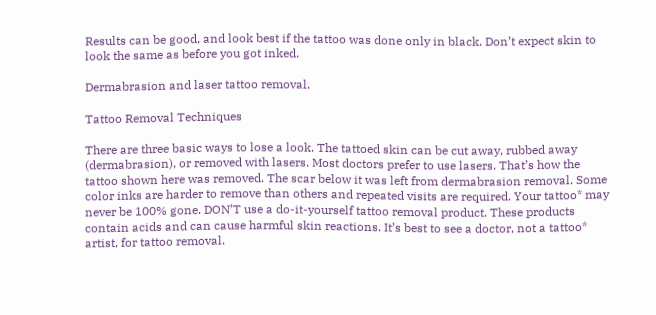Results can be good, and look best if the tattoo was done only in black. Don’t expect skin to look the same as before you got inked.

Dermabrasion and laser tattoo removal.

Tattoo Removal Techniques

There are three basic ways to lose a look. The tattoed skin can be cut away, rubbed away (dermabrasion), or removed with lasers. Most doctors prefer to use lasers. That’s how the tattoo shown here was removed. The scar below it was left from dermabrasion removal. Some color inks are harder to remove than others and repeated visits are required. Your tattoo* may never be 100% gone. DON’T use a do-it-yourself tattoo removal product. These products contain acids and can cause harmful skin reactions. It’s best to see a doctor, not a tattoo* artist, for tattoo removal.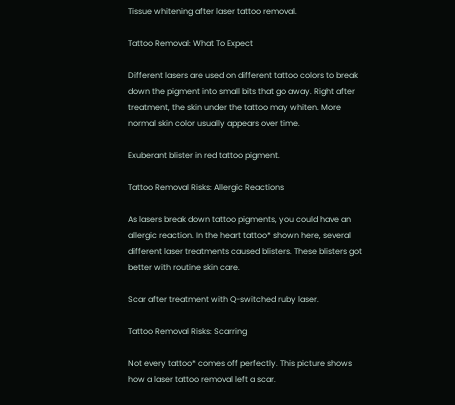Tissue whitening after laser tattoo removal.

Tattoo Removal: What To Expect

Different lasers are used on different tattoo colors to break down the pigment into small bits that go away. Right after treatment, the skin under the tattoo may whiten. More normal skin color usually appears over time.

Exuberant blister in red tattoo pigment.

Tattoo Removal Risks: Allergic Reactions

As lasers break down tattoo pigments, you could have an allergic reaction. In the heart tattoo* shown here, several different laser treatments caused blisters. These blisters got better with routine skin care.

Scar after treatment with Q-switched ruby laser.

Tattoo Removal Risks: Scarring

Not every tattoo* comes off perfectly. This picture shows how a laser tattoo removal left a scar.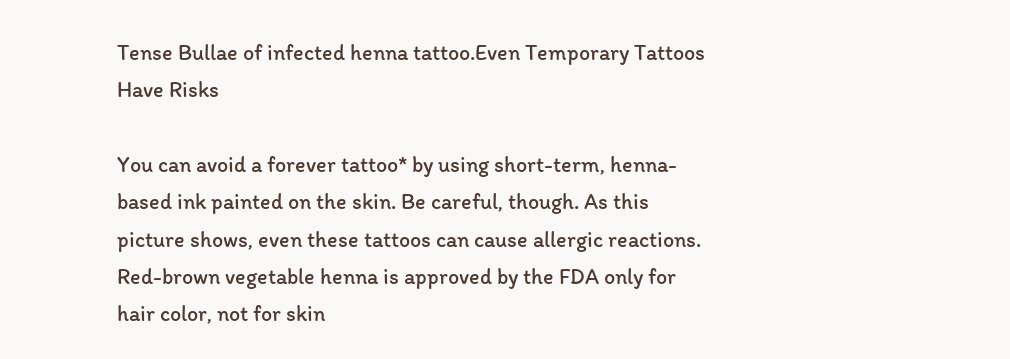Tense Bullae of infected henna tattoo.Even Temporary Tattoos Have Risks

You can avoid a forever tattoo* by using short-term, henna-based ink painted on the skin. Be careful, though. As this picture shows, even these tattoos can cause allergic reactions. Red-brown vegetable henna is approved by the FDA only for hair color, not for skin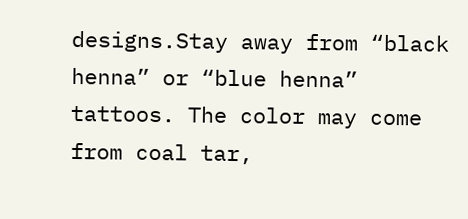designs.Stay away from “black henna” or “blue henna” tattoos. The color may come from coal tar,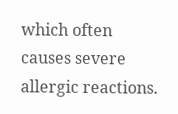which often causes severe allergic reactions.